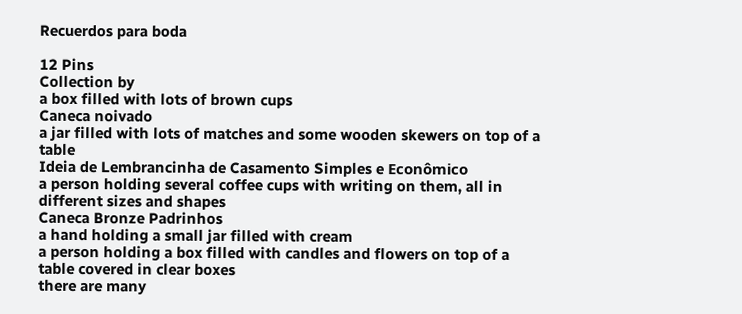Recuerdos para boda

12 Pins
Collection by
a box filled with lots of brown cups
Caneca noivado
a jar filled with lots of matches and some wooden skewers on top of a table
Ideia de Lembrancinha de Casamento Simples e Econômico
a person holding several coffee cups with writing on them, all in different sizes and shapes
Caneca Bronze Padrinhos
a hand holding a small jar filled with cream
a person holding a box filled with candles and flowers on top of a table covered in clear boxes
there are many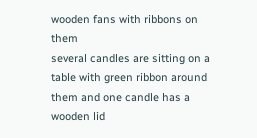wooden fans with ribbons on them
several candles are sitting on a table with green ribbon around them and one candle has a wooden lid